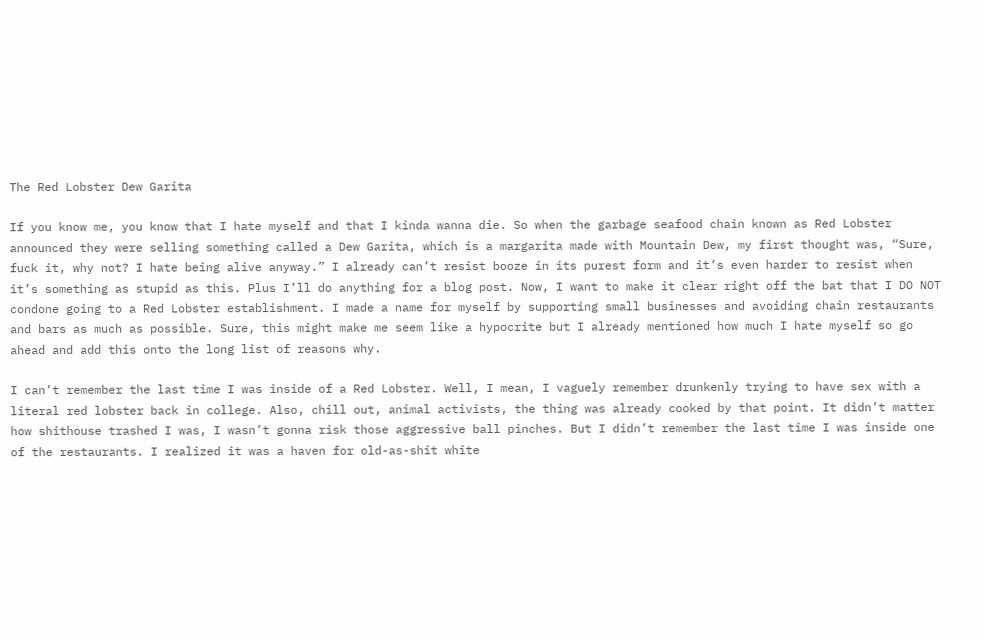The Red Lobster Dew Garita

If you know me, you know that I hate myself and that I kinda wanna die. So when the garbage seafood chain known as Red Lobster announced they were selling something called a Dew Garita, which is a margarita made with Mountain Dew, my first thought was, “Sure, fuck it, why not? I hate being alive anyway.” I already can’t resist booze in its purest form and it’s even harder to resist when it’s something as stupid as this. Plus I’ll do anything for a blog post. Now, I want to make it clear right off the bat that I DO NOT condone going to a Red Lobster establishment. I made a name for myself by supporting small businesses and avoiding chain restaurants and bars as much as possible. Sure, this might make me seem like a hypocrite but I already mentioned how much I hate myself so go ahead and add this onto the long list of reasons why.

I can’t remember the last time I was inside of a Red Lobster. Well, I mean, I vaguely remember drunkenly trying to have sex with a literal red lobster back in college. Also, chill out, animal activists, the thing was already cooked by that point. It didn’t matter how shithouse trashed I was, I wasn’t gonna risk those aggressive ball pinches. But I didn’t remember the last time I was inside one of the restaurants. I realized it was a haven for old-as-shit white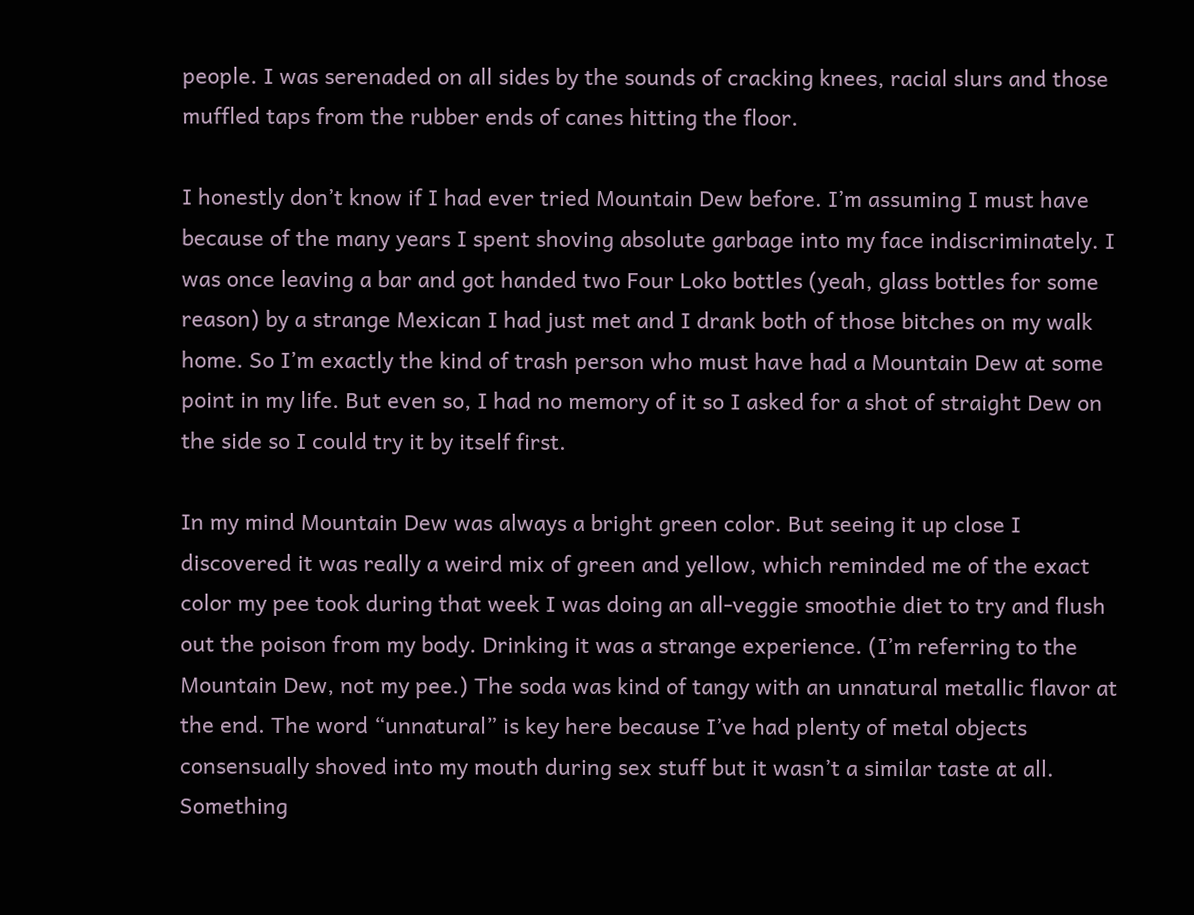people. I was serenaded on all sides by the sounds of cracking knees, racial slurs and those muffled taps from the rubber ends of canes hitting the floor.

I honestly don’t know if I had ever tried Mountain Dew before. I’m assuming I must have because of the many years I spent shoving absolute garbage into my face indiscriminately. I was once leaving a bar and got handed two Four Loko bottles (yeah, glass bottles for some reason) by a strange Mexican I had just met and I drank both of those bitches on my walk home. So I’m exactly the kind of trash person who must have had a Mountain Dew at some point in my life. But even so, I had no memory of it so I asked for a shot of straight Dew on the side so I could try it by itself first.

In my mind Mountain Dew was always a bright green color. But seeing it up close I discovered it was really a weird mix of green and yellow, which reminded me of the exact color my pee took during that week I was doing an all-veggie smoothie diet to try and flush out the poison from my body. Drinking it was a strange experience. (I’m referring to the Mountain Dew, not my pee.) The soda was kind of tangy with an unnatural metallic flavor at the end. The word “unnatural” is key here because I’ve had plenty of metal objects consensually shoved into my mouth during sex stuff but it wasn’t a similar taste at all. Something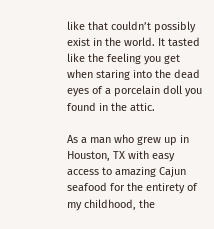like that couldn’t possibly exist in the world. It tasted like the feeling you get when staring into the dead eyes of a porcelain doll you found in the attic.

As a man who grew up in Houston, TX with easy access to amazing Cajun seafood for the entirety of my childhood, the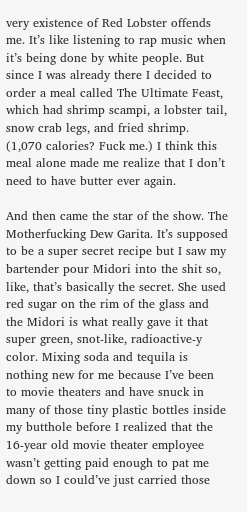very existence of Red Lobster offends me. It’s like listening to rap music when it’s being done by white people. But since I was already there I decided to order a meal called The Ultimate Feast, which had shrimp scampi, a lobster tail, snow crab legs, and fried shrimp. (1,070 calories? Fuck me.) I think this meal alone made me realize that I don’t need to have butter ever again.

And then came the star of the show. The Motherfucking Dew Garita. It’s supposed to be a super secret recipe but I saw my bartender pour Midori into the shit so, like, that’s basically the secret. She used red sugar on the rim of the glass and the Midori is what really gave it that super green, snot-like, radioactive-y color. Mixing soda and tequila is nothing new for me because I’ve been to movie theaters and have snuck in many of those tiny plastic bottles inside my butthole before I realized that the 16-year old movie theater employee wasn’t getting paid enough to pat me down so I could’ve just carried those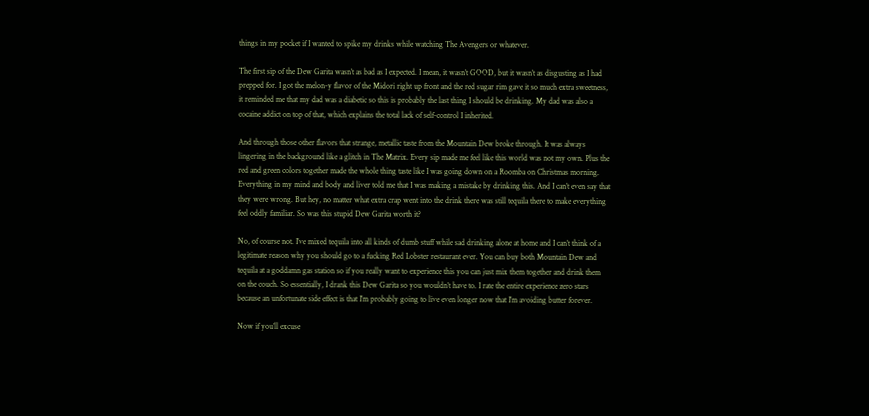things in my pocket if I wanted to spike my drinks while watching The Avengers or whatever.

The first sip of the Dew Garita wasn’t as bad as I expected. I mean, it wasn’t GOOD, but it wasn’t as disgusting as I had prepped for. I got the melon-y flavor of the Midori right up front and the red sugar rim gave it so much extra sweetness, it reminded me that my dad was a diabetic so this is probably the last thing I should be drinking. My dad was also a cocaine addict on top of that, which explains the total lack of self-control I inherited.

And through those other flavors that strange, metallic taste from the Mountain Dew broke through. It was always lingering in the background like a glitch in The Matrix. Every sip made me feel like this world was not my own. Plus the red and green colors together made the whole thing taste like I was going down on a Roomba on Christmas morning. Everything in my mind and body and liver told me that I was making a mistake by drinking this. And I can’t even say that they were wrong. But hey, no matter what extra crap went into the drink there was still tequila there to make everything feel oddly familiar. So was this stupid Dew Garita worth it?

No, of course not. I’ve mixed tequila into all kinds of dumb stuff while sad drinking alone at home and I can’t think of a legitimate reason why you should go to a fucking Red Lobster restaurant ever. You can buy both Mountain Dew and tequila at a goddamn gas station so if you really want to experience this you can just mix them together and drink them on the couch. So essentially, I drank this Dew Garita so you wouldn’t have to. I rate the entire experience zero stars because an unfortunate side effect is that I’m probably going to live even longer now that I’m avoiding butter forever.

Now if you’ll excuse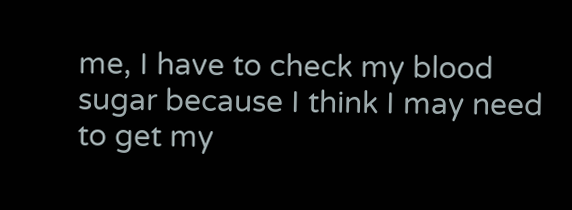me, I have to check my blood sugar because I think I may need to get my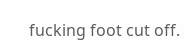fucking foot cut off.